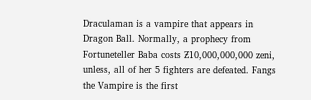Draculaman is a vampire that appears in Dragon Ball. Normally, a prophecy from Fortuneteller Baba costs Ƶ10,000,000,000 zeni, unless, all of her 5 fighters are defeated. Fangs the Vampire is the first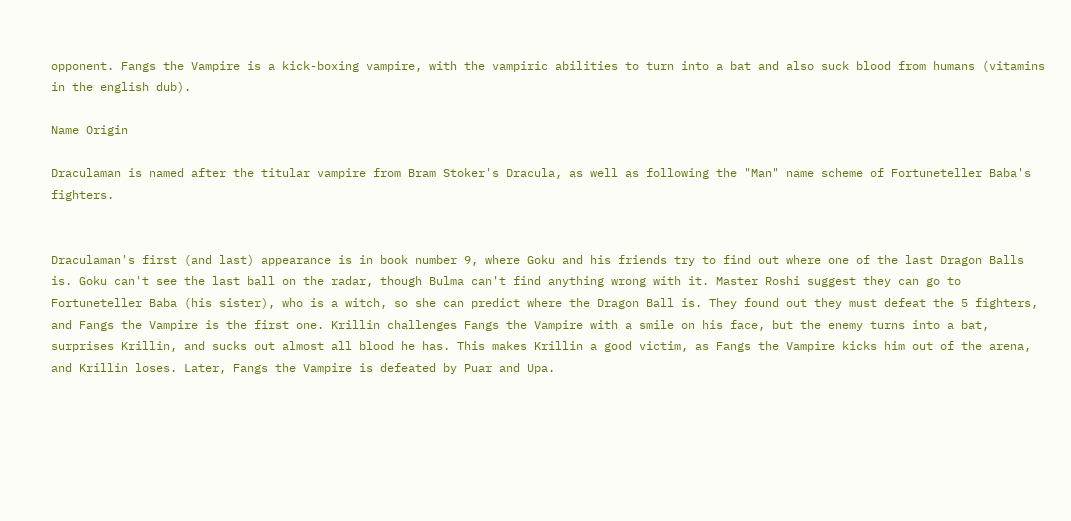opponent. Fangs the Vampire is a kick-boxing vampire, with the vampiric abilities to turn into a bat and also suck blood from humans (vitamins in the english dub).

Name Origin

Draculaman is named after the titular vampire from Bram Stoker's Dracula, as well as following the "Man" name scheme of Fortuneteller Baba's fighters.


Draculaman's first (and last) appearance is in book number 9, where Goku and his friends try to find out where one of the last Dragon Balls is. Goku can't see the last ball on the radar, though Bulma can't find anything wrong with it. Master Roshi suggest they can go to Fortuneteller Baba (his sister), who is a witch, so she can predict where the Dragon Ball is. They found out they must defeat the 5 fighters, and Fangs the Vampire is the first one. Krillin challenges Fangs the Vampire with a smile on his face, but the enemy turns into a bat, surprises Krillin, and sucks out almost all blood he has. This makes Krillin a good victim, as Fangs the Vampire kicks him out of the arena, and Krillin loses. Later, Fangs the Vampire is defeated by Puar and Upa.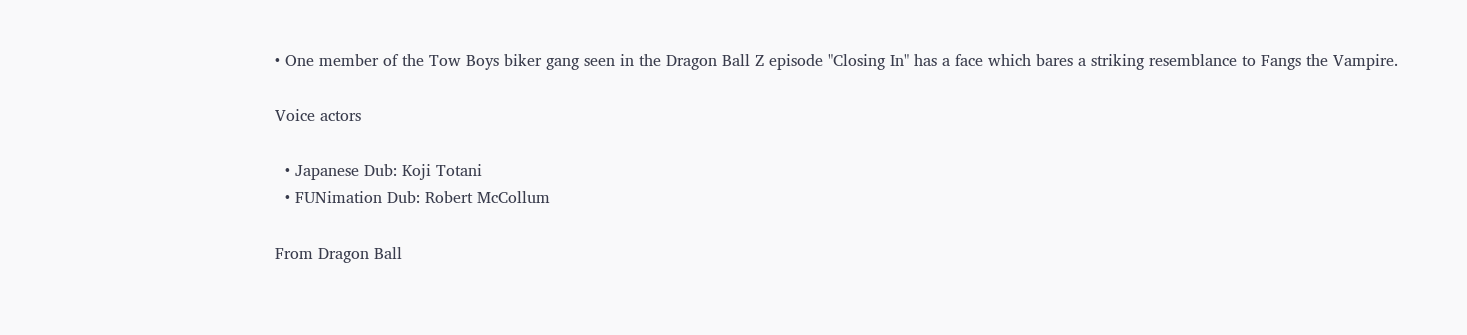• One member of the Tow Boys biker gang seen in the Dragon Ball Z episode "Closing In" has a face which bares a striking resemblance to Fangs the Vampire.

Voice actors

  • Japanese Dub: Koji Totani
  • FUNimation Dub: Robert McCollum

From Dragon Ball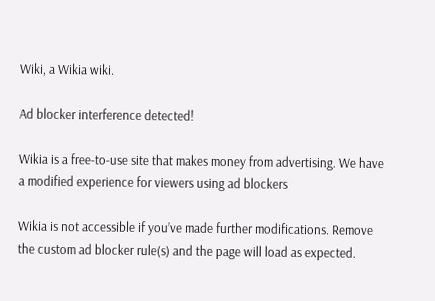Wiki, a Wikia wiki.

Ad blocker interference detected!

Wikia is a free-to-use site that makes money from advertising. We have a modified experience for viewers using ad blockers

Wikia is not accessible if you’ve made further modifications. Remove the custom ad blocker rule(s) and the page will load as expected.